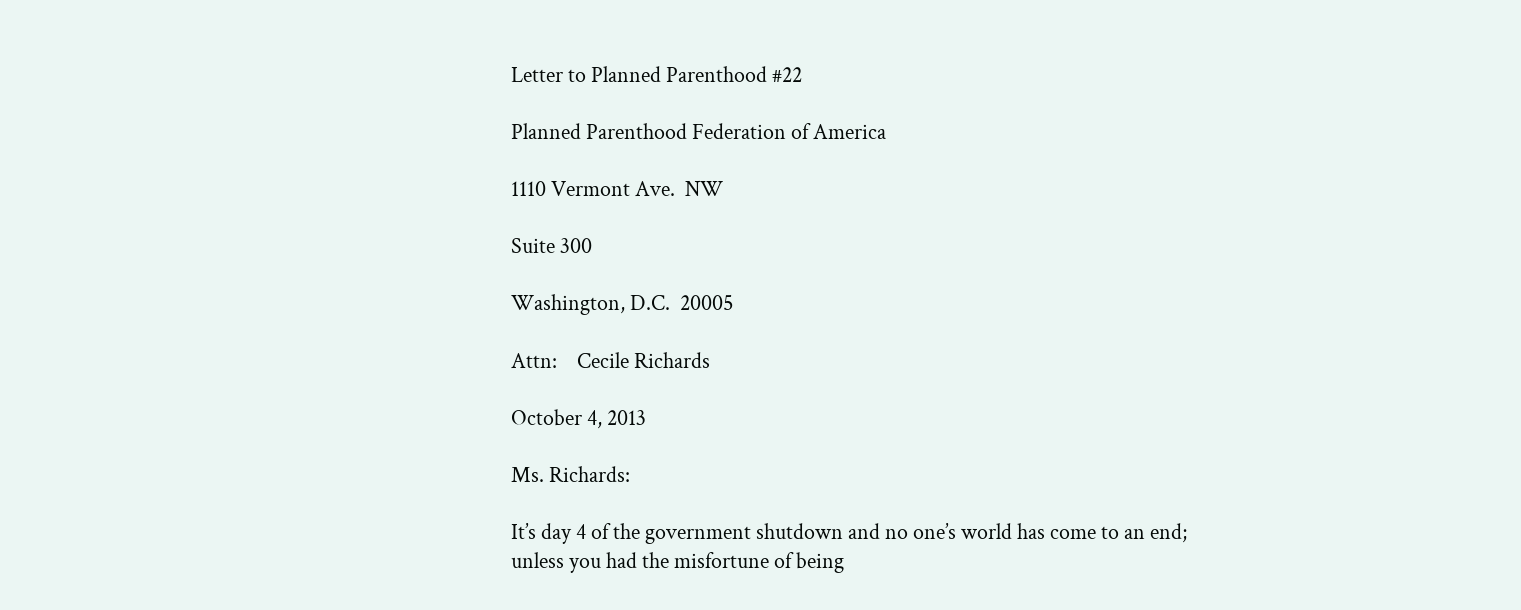Letter to Planned Parenthood #22

Planned Parenthood Federation of America

1110 Vermont Ave.  NW

Suite 300

Washington, D.C.  20005

Attn:    Cecile Richards

October 4, 2013

Ms. Richards:

It’s day 4 of the government shutdown and no one’s world has come to an end; unless you had the misfortune of being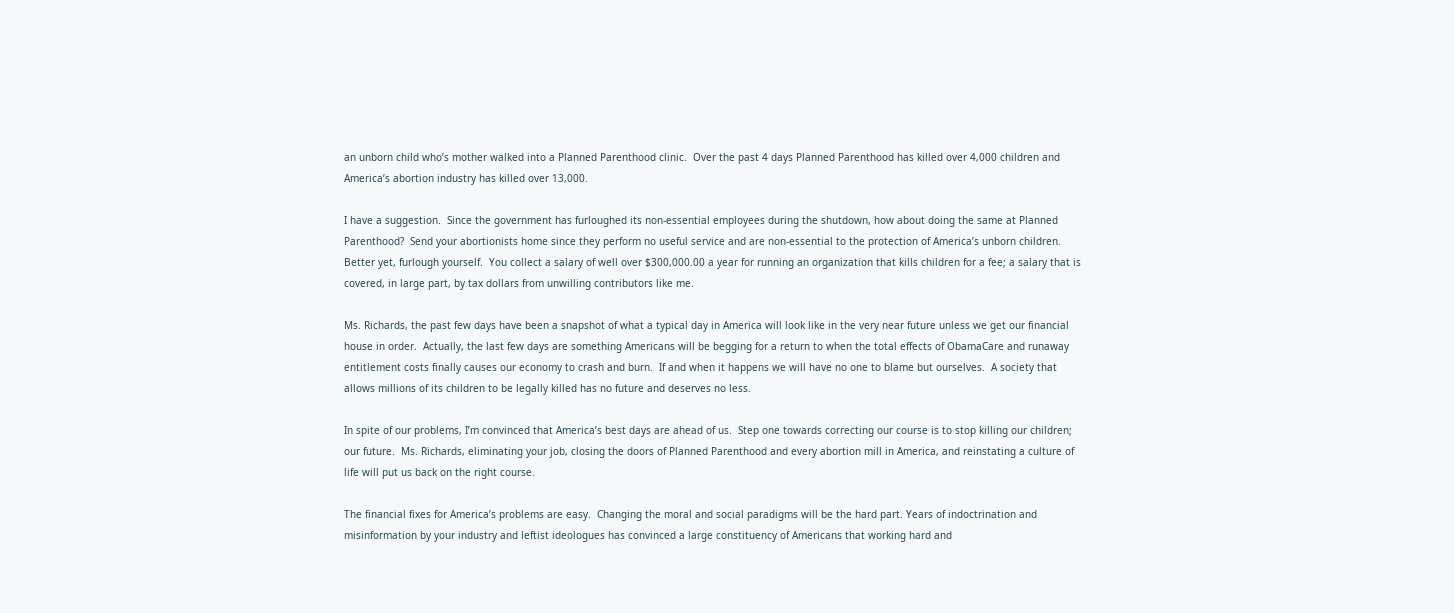an unborn child who’s mother walked into a Planned Parenthood clinic.  Over the past 4 days Planned Parenthood has killed over 4,000 children and America’s abortion industry has killed over 13,000.

I have a suggestion.  Since the government has furloughed its non-essential employees during the shutdown, how about doing the same at Planned Parenthood?  Send your abortionists home since they perform no useful service and are non-essential to the protection of America’s unborn children.  Better yet, furlough yourself.  You collect a salary of well over $300,000.00 a year for running an organization that kills children for a fee; a salary that is covered, in large part, by tax dollars from unwilling contributors like me.

Ms. Richards, the past few days have been a snapshot of what a typical day in America will look like in the very near future unless we get our financial house in order.  Actually, the last few days are something Americans will be begging for a return to when the total effects of ObamaCare and runaway entitlement costs finally causes our economy to crash and burn.  If and when it happens we will have no one to blame but ourselves.  A society that allows millions of its children to be legally killed has no future and deserves no less.

In spite of our problems, I’m convinced that America’s best days are ahead of us.  Step one towards correcting our course is to stop killing our children; our future.  Ms. Richards, eliminating your job, closing the doors of Planned Parenthood and every abortion mill in America, and reinstating a culture of life will put us back on the right course.

The financial fixes for America’s problems are easy.  Changing the moral and social paradigms will be the hard part. Years of indoctrination and misinformation by your industry and leftist ideologues has convinced a large constituency of Americans that working hard and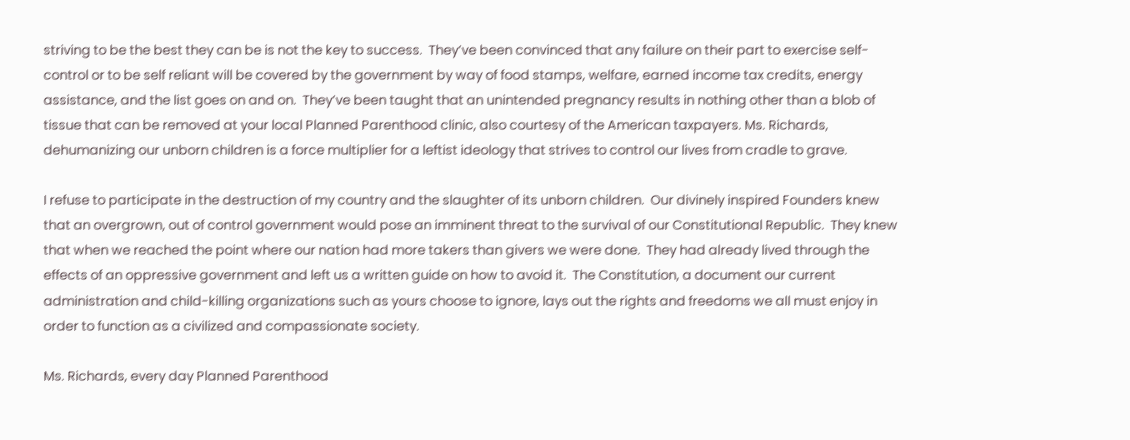striving to be the best they can be is not the key to success.  They’ve been convinced that any failure on their part to exercise self-control or to be self reliant will be covered by the government by way of food stamps, welfare, earned income tax credits, energy assistance, and the list goes on and on.  They’ve been taught that an unintended pregnancy results in nothing other than a blob of tissue that can be removed at your local Planned Parenthood clinic, also courtesy of the American taxpayers. Ms. Richards, dehumanizing our unborn children is a force multiplier for a leftist ideology that strives to control our lives from cradle to grave.

I refuse to participate in the destruction of my country and the slaughter of its unborn children.  Our divinely inspired Founders knew that an overgrown, out of control government would pose an imminent threat to the survival of our Constitutional Republic.  They knew that when we reached the point where our nation had more takers than givers we were done.  They had already lived through the effects of an oppressive government and left us a written guide on how to avoid it.  The Constitution, a document our current administration and child-killing organizations such as yours choose to ignore, lays out the rights and freedoms we all must enjoy in order to function as a civilized and compassionate society.

Ms. Richards, every day Planned Parenthood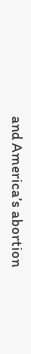and America’s abortion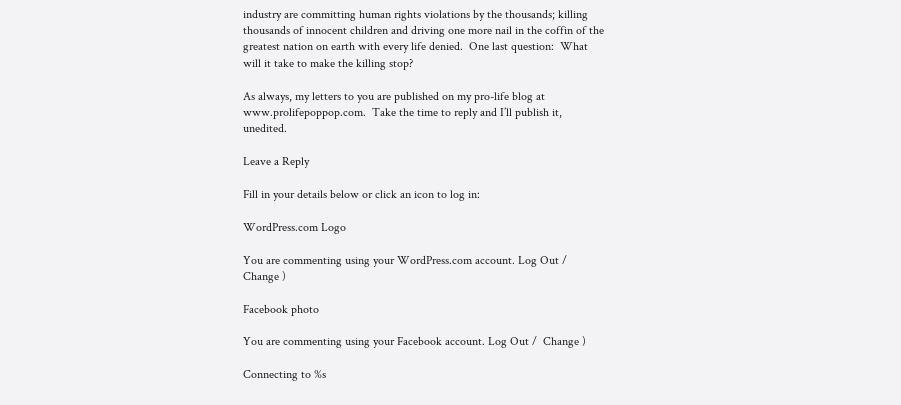industry are committing human rights violations by the thousands; killing thousands of innocent children and driving one more nail in the coffin of the greatest nation on earth with every life denied.  One last question:  What will it take to make the killing stop?

As always, my letters to you are published on my pro-life blog at www.prolifepoppop.com.  Take the time to reply and I’ll publish it, unedited.

Leave a Reply

Fill in your details below or click an icon to log in:

WordPress.com Logo

You are commenting using your WordPress.com account. Log Out /  Change )

Facebook photo

You are commenting using your Facebook account. Log Out /  Change )

Connecting to %s